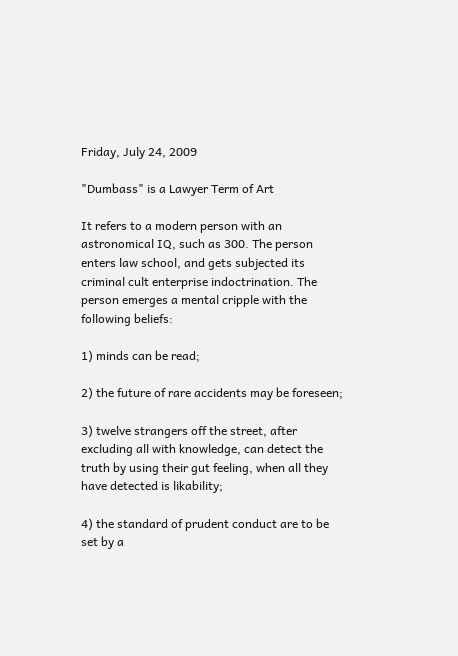Friday, July 24, 2009

"Dumbass" is a Lawyer Term of Art

It refers to a modern person with an astronomical IQ, such as 300. The person enters law school, and gets subjected its criminal cult enterprise indoctrination. The person emerges a mental cripple with the following beliefs:

1) minds can be read;

2) the future of rare accidents may be foreseen;

3) twelve strangers off the street, after excluding all with knowledge, can detect the truth by using their gut feeling, when all they have detected is likability;

4) the standard of prudent conduct are to be set by a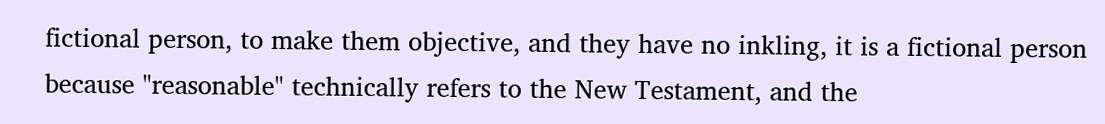fictional person, to make them objective, and they have no inkling, it is a fictional person because "reasonable" technically refers to the New Testament, and the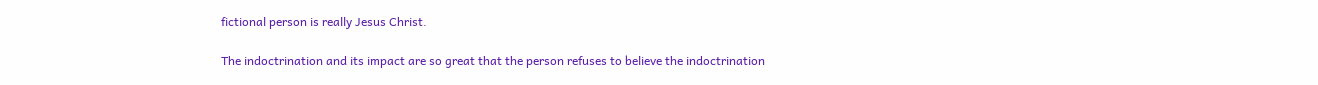fictional person is really Jesus Christ.

The indoctrination and its impact are so great that the person refuses to believe the indoctrination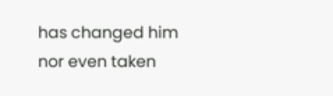has changed him nor even taken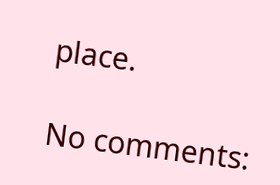place.

No comments: